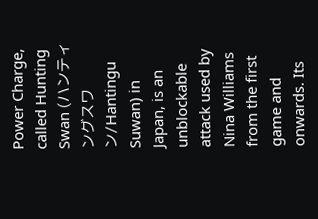Power Charge, called Hunting Swan (ハンティングスワン/Hantingu Suwan) in Japan, is an unblockable attack used by Nina Williams from the first game and onwards. Its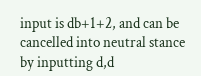input is db+1+2, and can be cancelled into neutral stance by inputting d,d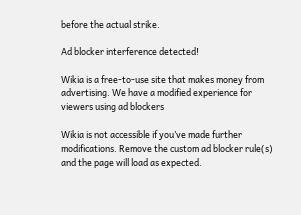before the actual strike.

Ad blocker interference detected!

Wikia is a free-to-use site that makes money from advertising. We have a modified experience for viewers using ad blockers

Wikia is not accessible if you’ve made further modifications. Remove the custom ad blocker rule(s) and the page will load as expected.